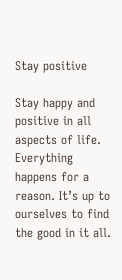Stay positive

Stay happy and positive in all aspects of life. Everything happens for a reason. It’s up to ourselves to find the good in it all.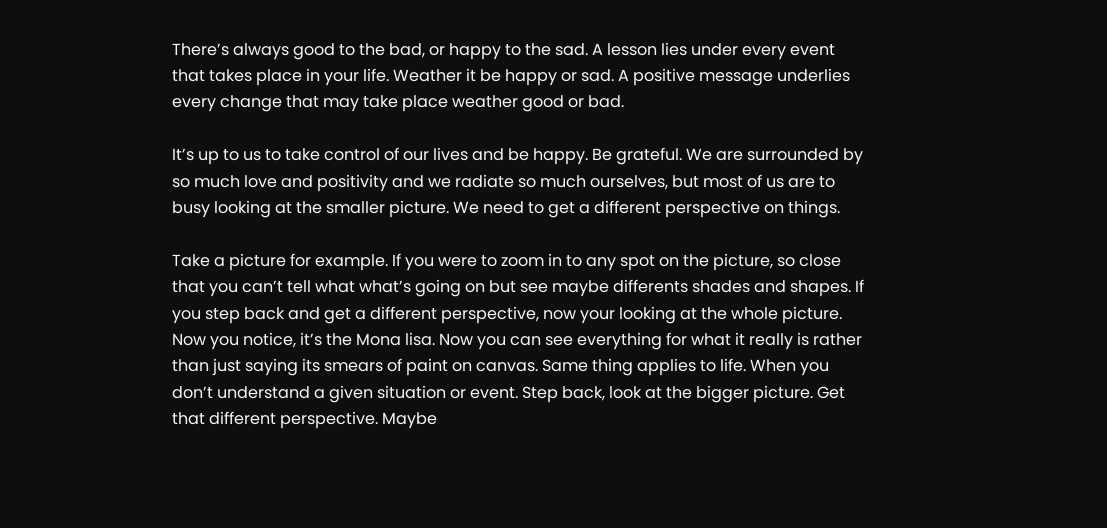There’s always good to the bad, or happy to the sad. A lesson lies under every event that takes place in your life. Weather it be happy or sad. A positive message underlies every change that may take place weather good or bad.

It’s up to us to take control of our lives and be happy. Be grateful. We are surrounded by so much love and positivity and we radiate so much ourselves, but most of us are to busy looking at the smaller picture. We need to get a different perspective on things.

Take a picture for example. If you were to zoom in to any spot on the picture, so close that you can’t tell what what’s going on but see maybe differents shades and shapes. If you step back and get a different perspective, now your looking at the whole picture. Now you notice, it’s the Mona lisa. Now you can see everything for what it really is rather than just saying its smears of paint on canvas. Same thing applies to life. When you don’t understand a given situation or event. Step back, look at the bigger picture. Get that different perspective. Maybe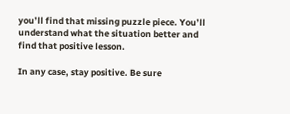you’ll find that missing puzzle piece. You’ll understand what the situation better and find that positive lesson.

In any case, stay positive. Be sure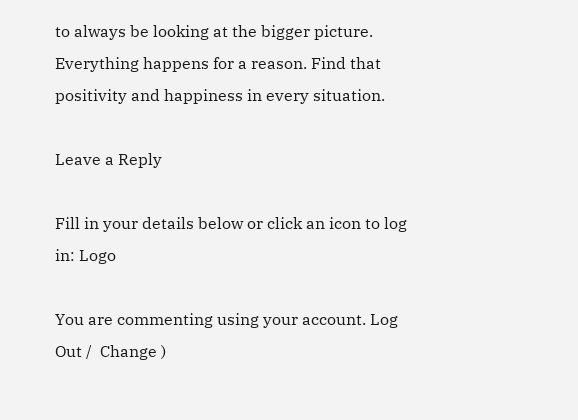to always be looking at the bigger picture. Everything happens for a reason. Find that positivity and happiness in every situation.

Leave a Reply

Fill in your details below or click an icon to log in: Logo

You are commenting using your account. Log Out /  Change )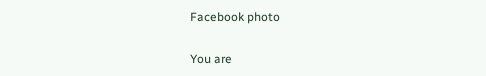Facebook photo

You are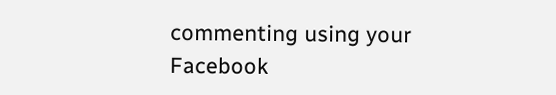commenting using your Facebook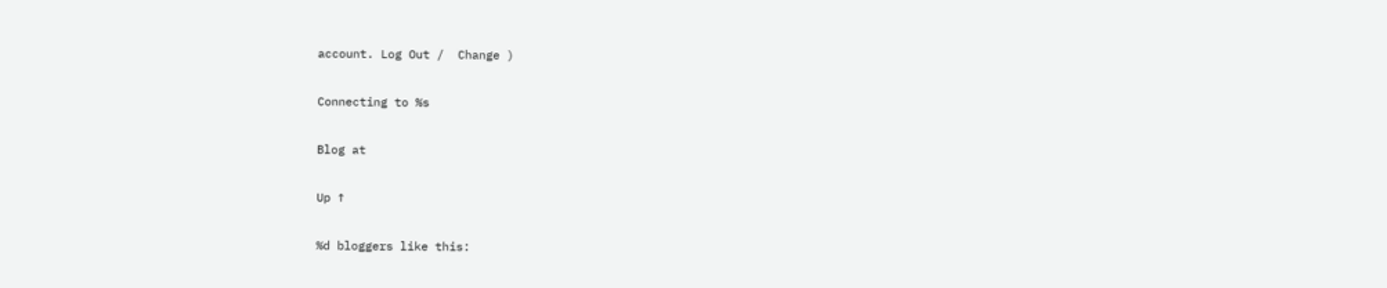account. Log Out /  Change )

Connecting to %s

Blog at

Up ↑

%d bloggers like this: